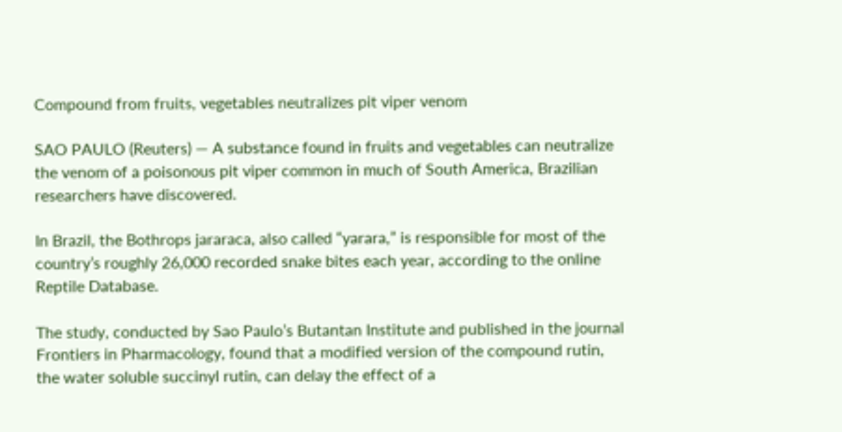Compound from fruits, vegetables neutralizes pit viper venom

SAO PAULO (Reuters) — A substance found in fruits and vegetables can neutralize the venom of a poisonous pit viper common in much of South America, Brazilian researchers have discovered.

In Brazil, the Bothrops jararaca, also called “yarara,” is responsible for most of the country’s roughly 26,000 recorded snake bites each year, according to the online Reptile Database.

The study, conducted by Sao Paulo’s Butantan Institute and published in the journal Frontiers in Pharmacology, found that a modified version of the compound rutin, the water soluble succinyl rutin, can delay the effect of a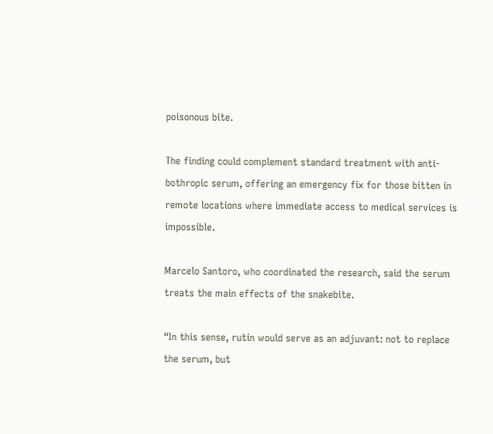poisonous bite.

The finding could complement standard treatment with anti-bothropic serum, offering an emergency fix for those bitten in remote locations where immediate access to medical services is impossible.

Marcelo Santoro, who coordinated the research, said the serum treats the main effects of the snakebite.

“In this sense, rutin would serve as an adjuvant: not to replace the serum, but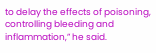to delay the effects of poisoning, controlling bleeding and inflammation,” he said.